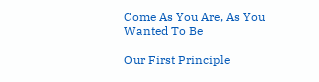Come As You Are, As You Wanted To Be

Our First Principle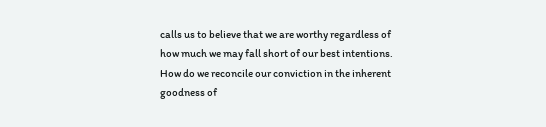calls us to believe that we are worthy regardless of how much we may fall short of our best intentions. How do we reconcile our conviction in the inherent goodness of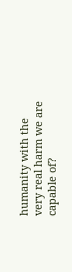humanity with the very real harm we are capable of?